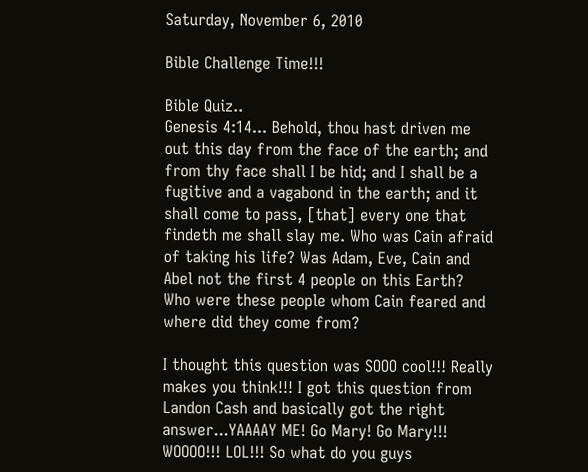Saturday, November 6, 2010

Bible Challenge Time!!!

Bible Quiz..
Genesis 4:14... Behold, thou hast driven me out this day from the face of the earth; and from thy face shall I be hid; and I shall be a fugitive and a vagabond in the earth; and it shall come to pass, [that] every one that findeth me shall slay me. Who was Cain afraid of taking his life? Was Adam, Eve, Cain and Abel not the first 4 people on this Earth? Who were these people whom Cain feared and where did they come from?

I thought this question was SOOO cool!!! Really makes you think!!! I got this question from Landon Cash and basically got the right answer...YAAAAY ME! Go Mary! Go Mary!!! WOOOO!!! LOL!!! So what do you guys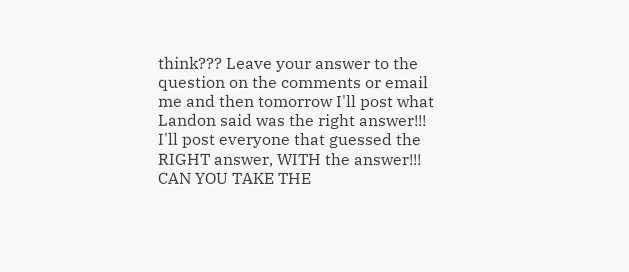think??? Leave your answer to the question on the comments or email me and then tomorrow I'll post what Landon said was the right answer!!! I'll post everyone that guessed the RIGHT answer, WITH the answer!!!
CAN YOU TAKE THE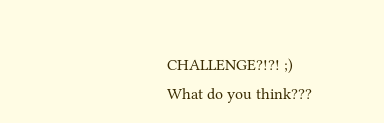CHALLENGE?!?! ;) What do you think???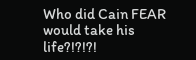Who did Cain FEAR would take his life?!?!?!